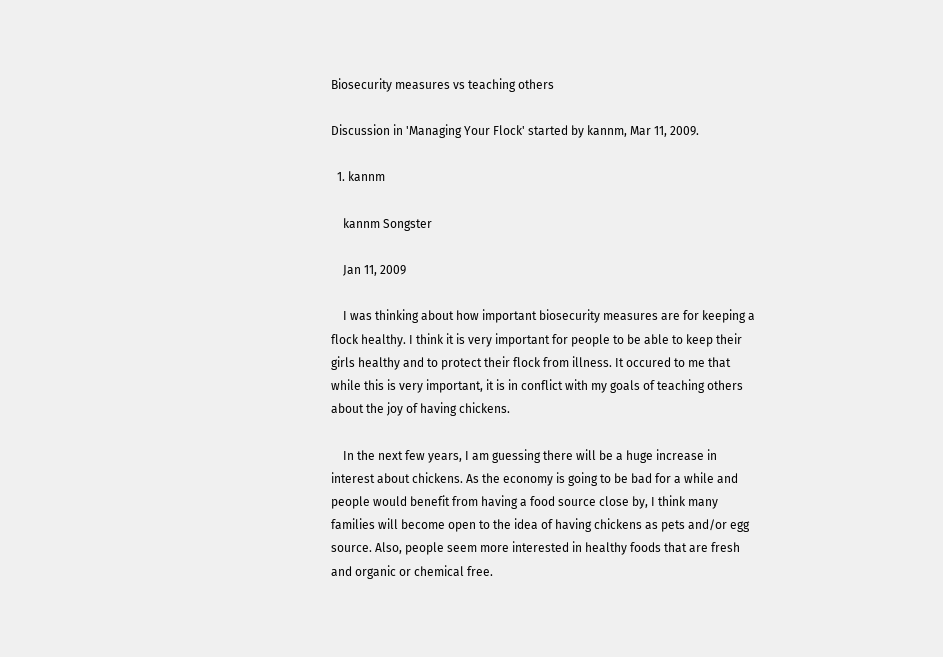Biosecurity measures vs teaching others

Discussion in 'Managing Your Flock' started by kannm, Mar 11, 2009.

  1. kannm

    kannm Songster

    Jan 11, 2009

    I was thinking about how important biosecurity measures are for keeping a flock healthy. I think it is very important for people to be able to keep their girls healthy and to protect their flock from illness. It occured to me that while this is very important, it is in conflict with my goals of teaching others about the joy of having chickens.

    In the next few years, I am guessing there will be a huge increase in interest about chickens. As the economy is going to be bad for a while and people would benefit from having a food source close by, I think many families will become open to the idea of having chickens as pets and/or egg source. Also, people seem more interested in healthy foods that are fresh and organic or chemical free.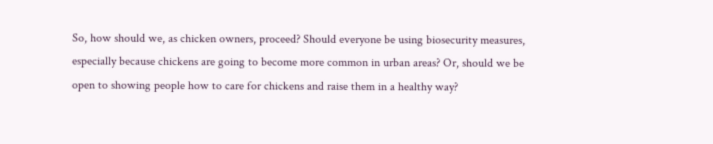So, how should we, as chicken owners, proceed? Should everyone be using biosecurity measures, especially because chickens are going to become more common in urban areas? Or, should we be open to showing people how to care for chickens and raise them in a healthy way?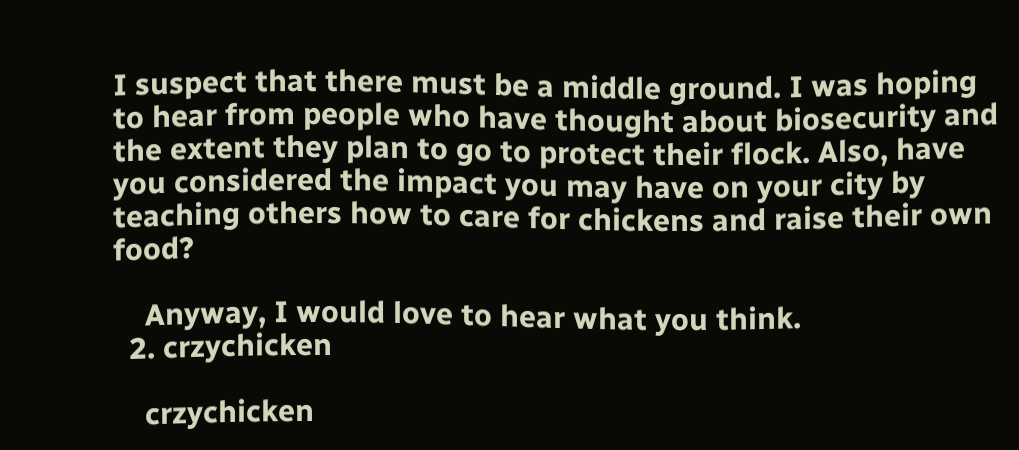I suspect that there must be a middle ground. I was hoping to hear from people who have thought about biosecurity and the extent they plan to go to protect their flock. Also, have you considered the impact you may have on your city by teaching others how to care for chickens and raise their own food?

    Anyway, I would love to hear what you think.
  2. crzychicken

    crzychicken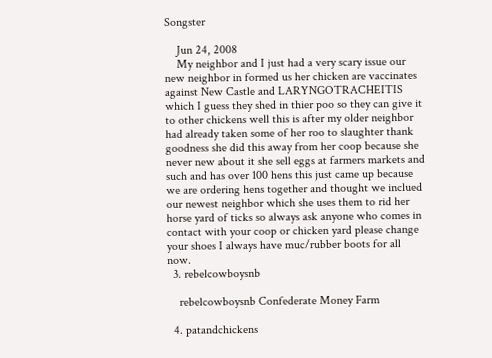Songster

    Jun 24, 2008
    My neighbor and I just had a very scary issue our new neighbor in formed us her chicken are vaccinates against New Castle and LARYNGOTRACHEITIS which I guess they shed in thier poo so they can give it to other chickens well this is after my older neighbor had already taken some of her roo to slaughter thank goodness she did this away from her coop because she never new about it she sell eggs at farmers markets and such and has over 100 hens this just came up because we are ordering hens together and thought we inclued our newest neighbor which she uses them to rid her horse yard of ticks so always ask anyone who comes in contact with your coop or chicken yard please change your shoes I always have muc/rubber boots for all now.
  3. rebelcowboysnb

    rebelcowboysnb Confederate Money Farm

  4. patandchickens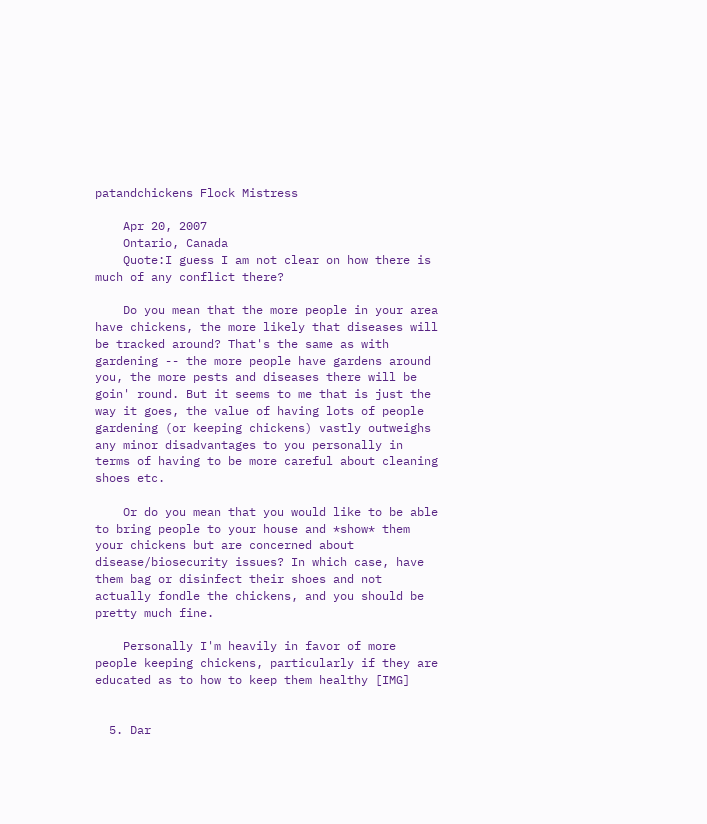patandchickens Flock Mistress

    Apr 20, 2007
    Ontario, Canada
    Quote:I guess I am not clear on how there is much of any conflict there?

    Do you mean that the more people in your area have chickens, the more likely that diseases will be tracked around? That's the same as with gardening -- the more people have gardens around you, the more pests and diseases there will be goin' round. But it seems to me that is just the way it goes, the value of having lots of people gardening (or keeping chickens) vastly outweighs any minor disadvantages to you personally in terms of having to be more careful about cleaning shoes etc.

    Or do you mean that you would like to be able to bring people to your house and *show* them your chickens but are concerned about disease/biosecurity issues? In which case, have them bag or disinfect their shoes and not actually fondle the chickens, and you should be pretty much fine.

    Personally I'm heavily in favor of more people keeping chickens, particularly if they are educated as to how to keep them healthy [IMG]


  5. Dar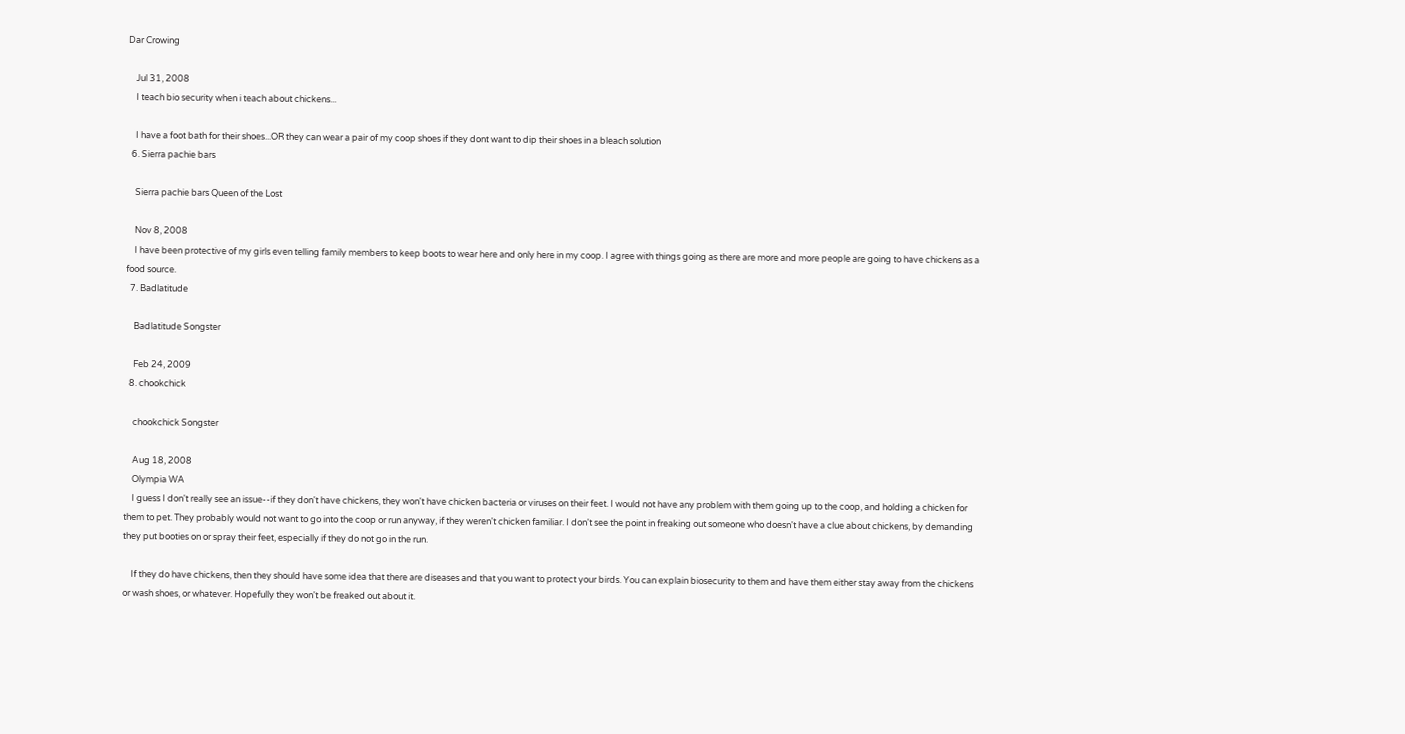Dar Crowing

    Jul 31, 2008
    I teach bio security when i teach about chickens...

    I have a foot bath for their shoes...OR they can wear a pair of my coop shoes if they dont want to dip their shoes in a bleach solution
  6. Sierra pachie bars

    Sierra pachie bars Queen of the Lost

    Nov 8, 2008
    I have been protective of my girls even telling family members to keep boots to wear here and only here in my coop. I agree with things going as there are more and more people are going to have chickens as a food source.
  7. Badlatitude

    Badlatitude Songster

    Feb 24, 2009
  8. chookchick

    chookchick Songster

    Aug 18, 2008
    Olympia WA
    I guess I don't really see an issue--if they don't have chickens, they won't have chicken bacteria or viruses on their feet. I would not have any problem with them going up to the coop, and holding a chicken for them to pet. They probably would not want to go into the coop or run anyway, if they weren't chicken familiar. I don't see the point in freaking out someone who doesn't have a clue about chickens, by demanding they put booties on or spray their feet, especially if they do not go in the run.

    If they do have chickens, then they should have some idea that there are diseases and that you want to protect your birds. You can explain biosecurity to them and have them either stay away from the chickens or wash shoes, or whatever. Hopefully they won't be freaked out about it.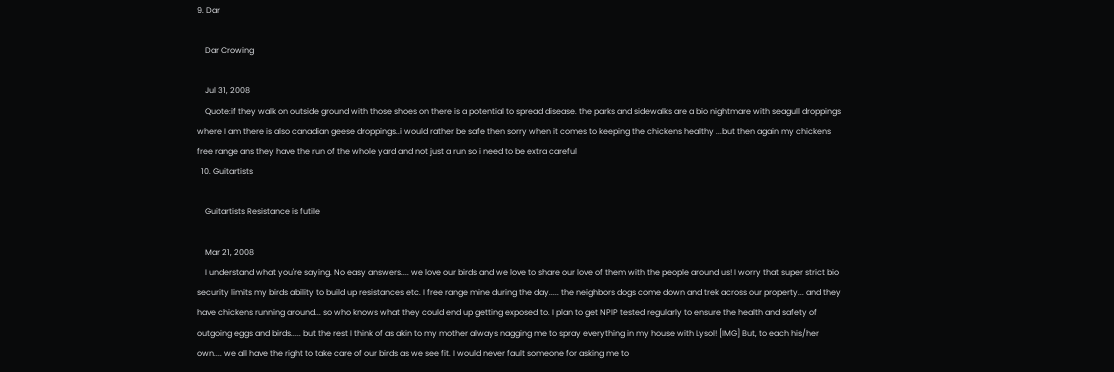9. Dar

    Dar Crowing

    Jul 31, 2008
    Quote:if they walk on outside ground with those shoes on there is a potential to spread disease. the parks and sidewalks are a bio nightmare with seagull droppings where I am there is also canadian geese droppings..i would rather be safe then sorry when it comes to keeping the chickens healthy ...but then again my chickens free range ans they have the run of the whole yard and not just a run so i need to be extra careful
  10. Guitartists

    Guitartists Resistance is futile

    Mar 21, 2008
    I understand what you're saying. No easy answers.... we love our birds and we love to share our love of them with the people around us! I worry that super strict bio security limits my birds ability to build up resistances etc. I free range mine during the day..... the neighbors dogs come down and trek across our property... and they have chickens running around... so who knows what they could end up getting exposed to. I plan to get NPIP tested regularly to ensure the health and safety of outgoing eggs and birds..... but the rest I think of as akin to my mother always nagging me to spray everything in my house with Lysol! [IMG] But, to each his/her own.... we all have the right to take care of our birds as we see fit. I would never fault someone for asking me to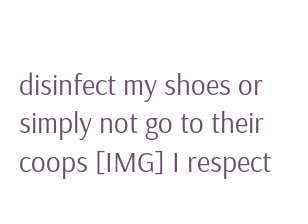disinfect my shoes or simply not go to their coops [IMG] I respect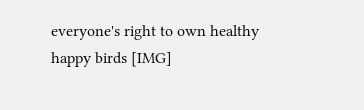everyone's right to own healthy happy birds [IMG]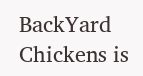BackYard Chickens is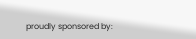proudly sponsored by: